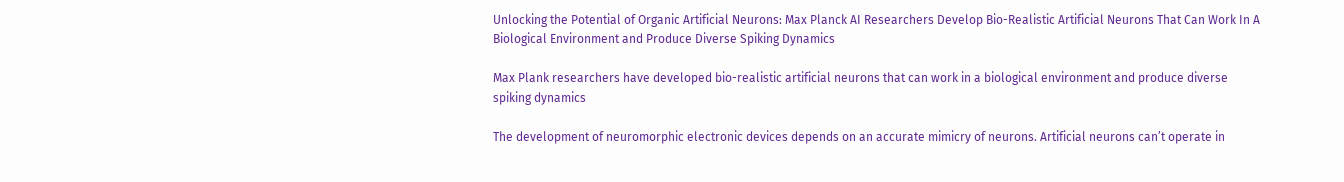Unlocking the Potential of Organic Artificial Neurons: Max Planck AI Researchers Develop Bio-Realistic Artificial Neurons That Can Work In A Biological Environment and Produce Diverse Spiking Dynamics

Max Plank researchers have developed bio-realistic artificial neurons that can work in a biological environment and produce diverse spiking dynamics

The development of neuromorphic electronic devices depends on an accurate mimicry of neurons. Artificial neurons can’t operate in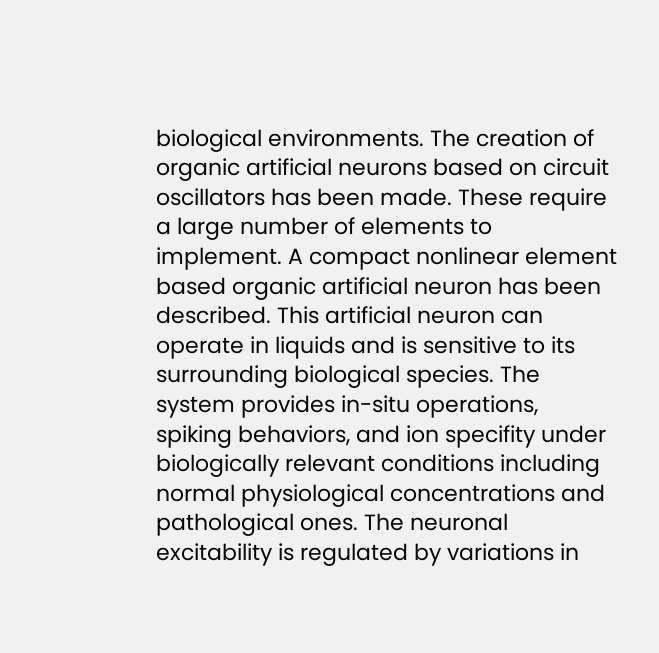biological environments. The creation of organic artificial neurons based on circuit oscillators has been made. These require a large number of elements to implement. A compact nonlinear element based organic artificial neuron has been described. This artificial neuron can operate in liquids and is sensitive to its surrounding biological species. The system provides in-situ operations, spiking behaviors, and ion specifity under biologically relevant conditions including normal physiological concentrations and pathological ones. The neuronal excitability is regulated by variations in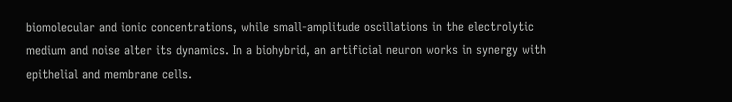biomolecular and ionic concentrations, while small-amplitude oscillations in the electrolytic medium and noise alter its dynamics. In a biohybrid, an artificial neuron works in synergy with epithelial and membrane cells.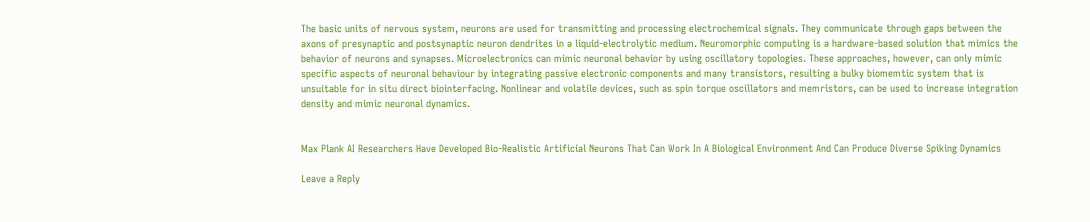The basic units of nervous system, neurons are used for transmitting and processing electrochemical signals. They communicate through gaps between the axons of presynaptic and postsynaptic neuron dendrites in a liquid-electrolytic medium. Neuromorphic computing is a hardware-based solution that mimics the behavior of neurons and synapses. Microelectronics can mimic neuronal behavior by using oscillatory topologies. These approaches, however, can only mimic specific aspects of neuronal behaviour by integrating passive electronic components and many transistors, resulting a bulky biomemtic system that is unsuitable for in situ direct biointerfacing. Nonlinear and volatile devices, such as spin torque oscillators and memristors, can be used to increase integration density and mimic neuronal dynamics.


Max Plank AI Researchers Have Developed Bio-Realistic Artificial Neurons That Can Work In A Biological Environment And Can Produce Diverse Spiking Dynamics

Leave a Reply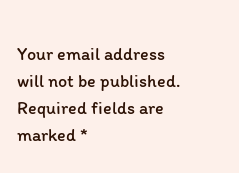Your email address will not be published. Required fields are marked *